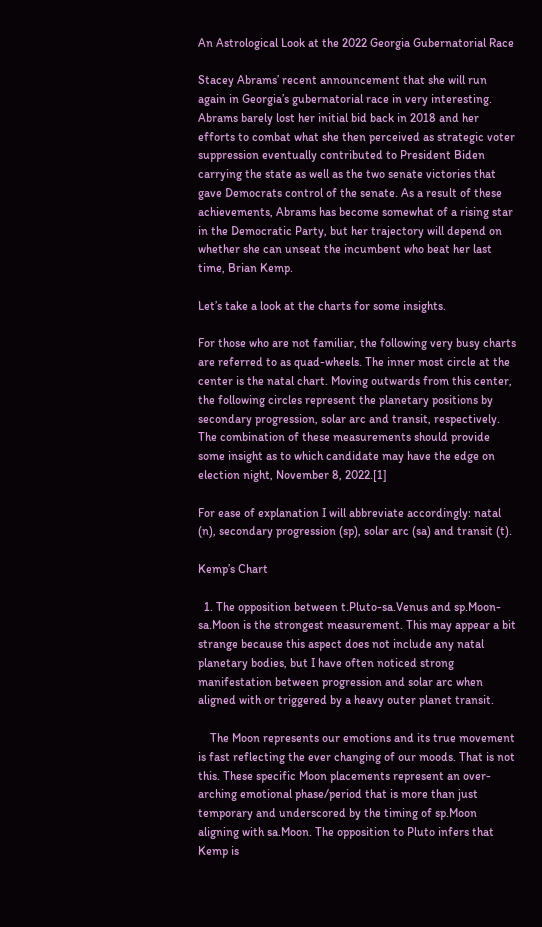An Astrological Look at the 2022 Georgia Gubernatorial Race

Stacey Abrams’ recent announcement that she will run again in Georgia’s gubernatorial race in very interesting. Abrams barely lost her initial bid back in 2018 and her efforts to combat what she then perceived as strategic voter suppression eventually contributed to President Biden carrying the state as well as the two senate victories that gave Democrats control of the senate. As a result of these achievements, Abrams has become somewhat of a rising star in the Democratic Party, but her trajectory will depend on whether she can unseat the incumbent who beat her last time, Brian Kemp.

Let’s take a look at the charts for some insights.

For those who are not familiar, the following very busy charts are referred to as quad-wheels. The inner most circle at the center is the natal chart. Moving outwards from this center, the following circles represent the planetary positions by secondary progression, solar arc and transit, respectively. The combination of these measurements should provide some insight as to which candidate may have the edge on election night, November 8, 2022.[1]

For ease of explanation I will abbreviate accordingly: natal (n), secondary progression (sp), solar arc (sa) and transit (t).

Kemp’s Chart

  1. The opposition between t.Pluto-sa.Venus and sp.Moon-sa.Moon is the strongest measurement. This may appear a bit strange because this aspect does not include any natal planetary bodies, but I have often noticed strong manifestation between progression and solar arc when aligned with or triggered by a heavy outer planet transit.

    The Moon represents our emotions and its true movement is fast reflecting the ever changing of our moods. That is not this. These specific Moon placements represent an over-arching emotional phase/period that is more than just temporary and underscored by the timing of sp.Moon aligning with sa.Moon. The opposition to Pluto infers that Kemp is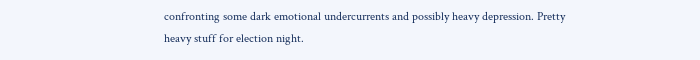confronting some dark emotional undercurrents and possibly heavy depression. Pretty heavy stuff for election night.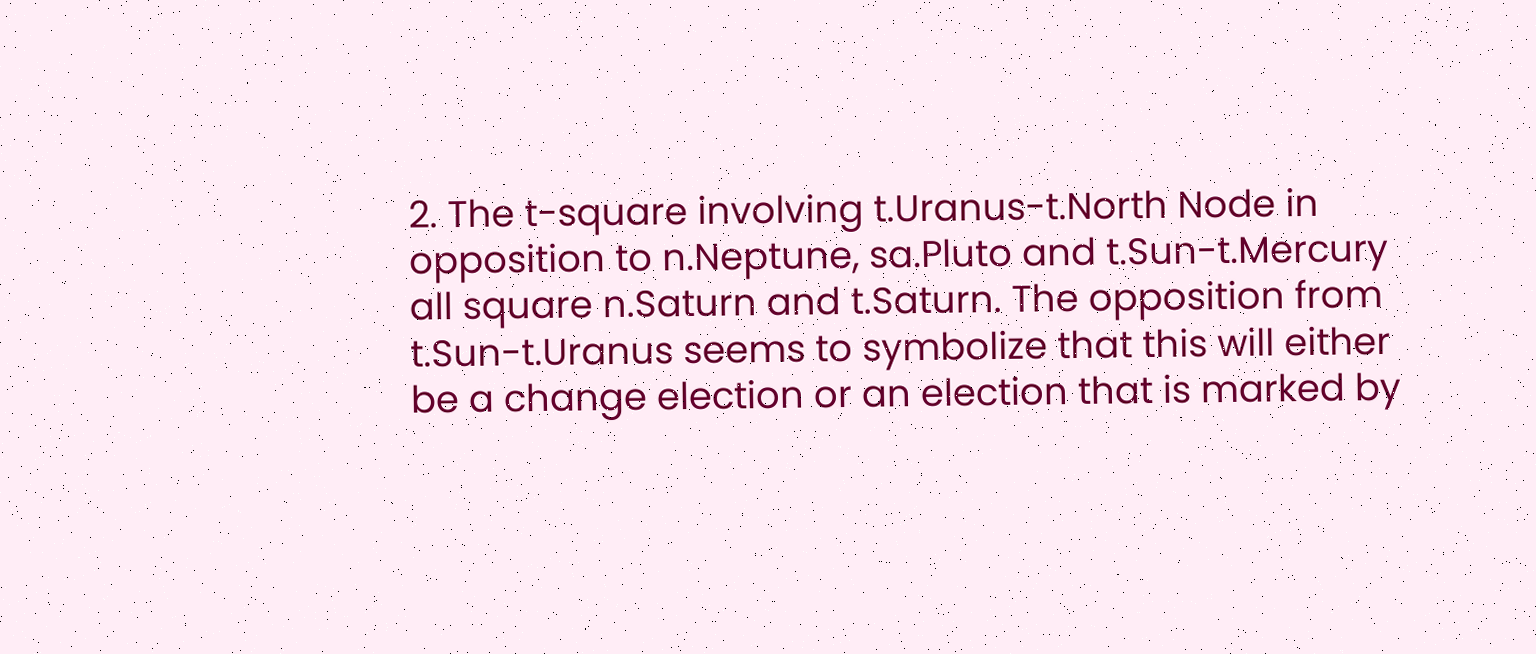2. The t-square involving t.Uranus-t.North Node in opposition to n.Neptune, sa.Pluto and t.Sun-t.Mercury all square n.Saturn and t.Saturn. The opposition from t.Sun-t.Uranus seems to symbolize that this will either be a change election or an election that is marked by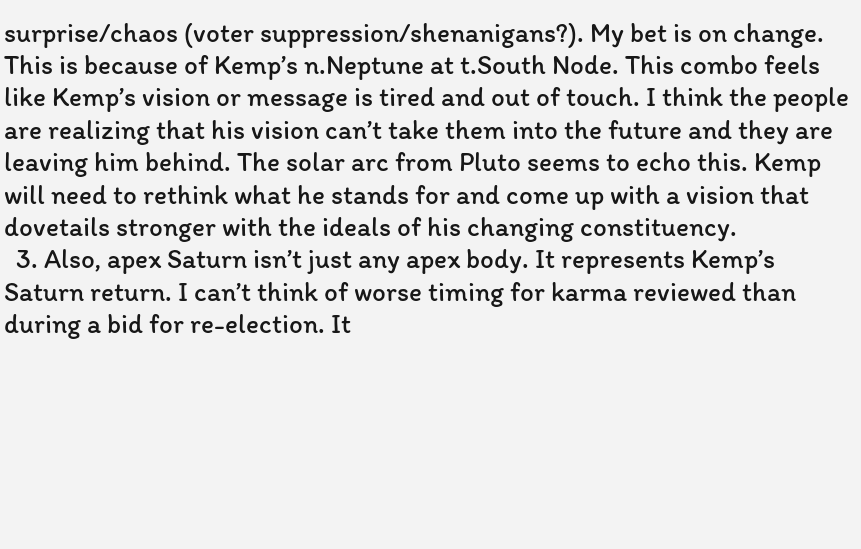surprise/chaos (voter suppression/shenanigans?). My bet is on change. This is because of Kemp’s n.Neptune at t.South Node. This combo feels like Kemp’s vision or message is tired and out of touch. I think the people are realizing that his vision can’t take them into the future and they are leaving him behind. The solar arc from Pluto seems to echo this. Kemp will need to rethink what he stands for and come up with a vision that dovetails stronger with the ideals of his changing constituency.
  3. Also, apex Saturn isn’t just any apex body. It represents Kemp’s Saturn return. I can’t think of worse timing for karma reviewed than during a bid for re-election. It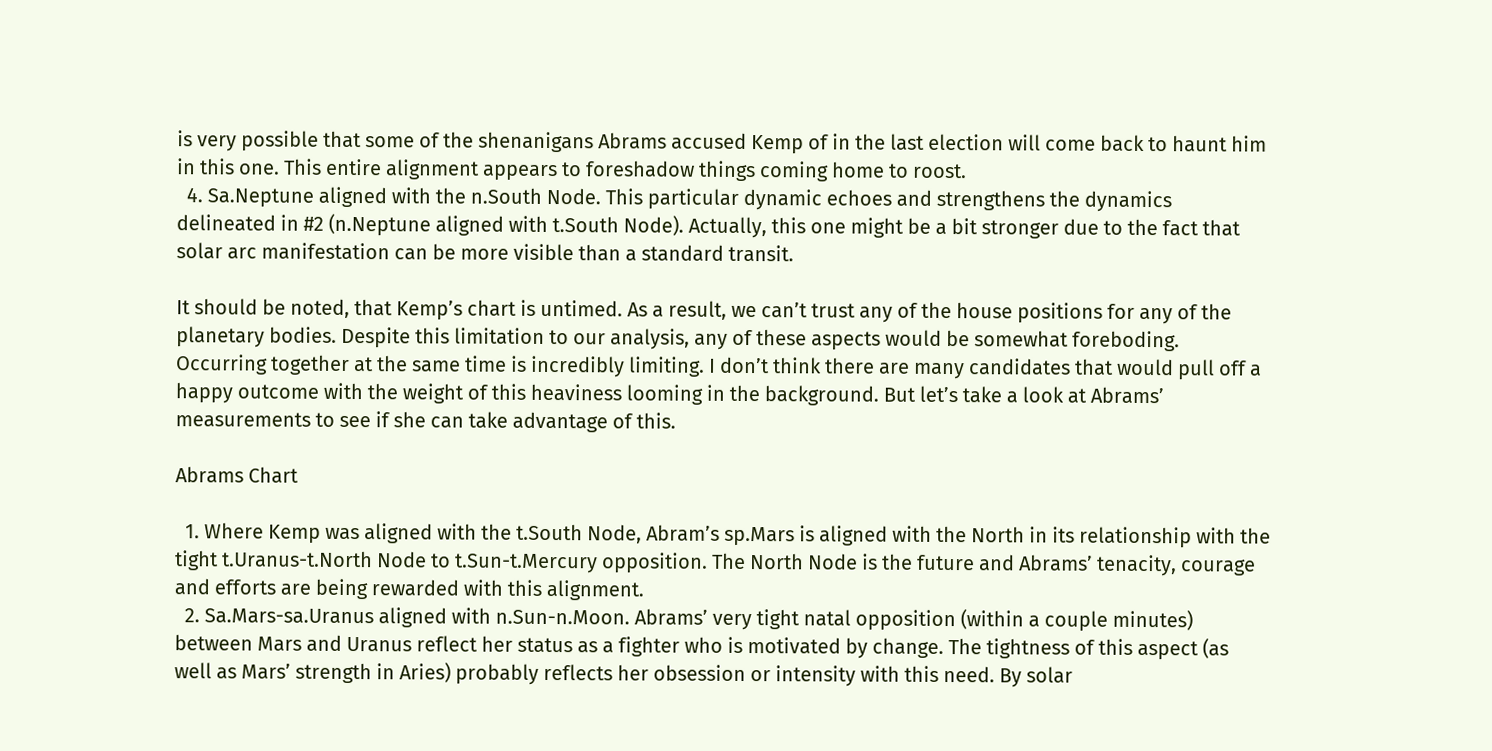is very possible that some of the shenanigans Abrams accused Kemp of in the last election will come back to haunt him in this one. This entire alignment appears to foreshadow things coming home to roost.
  4. Sa.Neptune aligned with the n.South Node. This particular dynamic echoes and strengthens the dynamics delineated in #2 (n.Neptune aligned with t.South Node). Actually, this one might be a bit stronger due to the fact that solar arc manifestation can be more visible than a standard transit.

It should be noted, that Kemp’s chart is untimed. As a result, we can’t trust any of the house positions for any of the planetary bodies. Despite this limitation to our analysis, any of these aspects would be somewhat foreboding. Occurring together at the same time is incredibly limiting. I don’t think there are many candidates that would pull off a happy outcome with the weight of this heaviness looming in the background. But let’s take a look at Abrams’ measurements to see if she can take advantage of this.

Abrams Chart

  1. Where Kemp was aligned with the t.South Node, Abram’s sp.Mars is aligned with the North in its relationship with the tight t.Uranus-t.North Node to t.Sun-t.Mercury opposition. The North Node is the future and Abrams’ tenacity, courage and efforts are being rewarded with this alignment.
  2. Sa.Mars-sa.Uranus aligned with n.Sun-n.Moon. Abrams’ very tight natal opposition (within a couple minutes) between Mars and Uranus reflect her status as a fighter who is motivated by change. The tightness of this aspect (as well as Mars’ strength in Aries) probably reflects her obsession or intensity with this need. By solar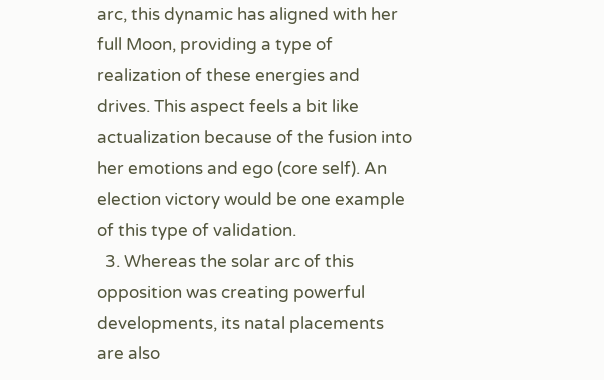arc, this dynamic has aligned with her full Moon, providing a type of realization of these energies and drives. This aspect feels a bit like actualization because of the fusion into her emotions and ego (core self). An election victory would be one example of this type of validation.
  3. Whereas the solar arc of this opposition was creating powerful developments, its natal placements are also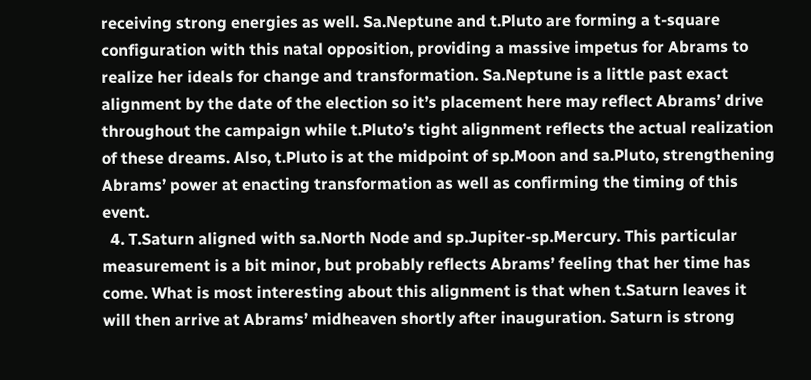receiving strong energies as well. Sa.Neptune and t.Pluto are forming a t-square configuration with this natal opposition, providing a massive impetus for Abrams to realize her ideals for change and transformation. Sa.Neptune is a little past exact alignment by the date of the election so it’s placement here may reflect Abrams’ drive throughout the campaign while t.Pluto’s tight alignment reflects the actual realization of these dreams. Also, t.Pluto is at the midpoint of sp.Moon and sa.Pluto, strengthening Abrams’ power at enacting transformation as well as confirming the timing of this event.
  4. T.Saturn aligned with sa.North Node and sp.Jupiter-sp.Mercury. This particular measurement is a bit minor, but probably reflects Abrams’ feeling that her time has come. What is most interesting about this alignment is that when t.Saturn leaves it will then arrive at Abrams’ midheaven shortly after inauguration. Saturn is strong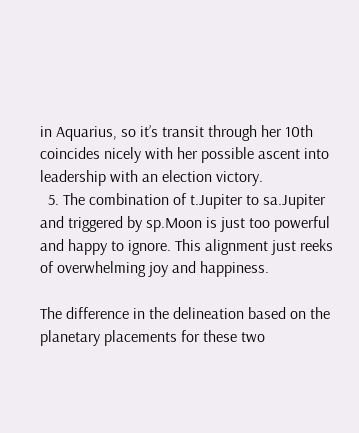in Aquarius, so it’s transit through her 10th coincides nicely with her possible ascent into leadership with an election victory.
  5. The combination of t.Jupiter to sa.Jupiter and triggered by sp.Moon is just too powerful and happy to ignore. This alignment just reeks of overwhelming joy and happiness.

The difference in the delineation based on the planetary placements for these two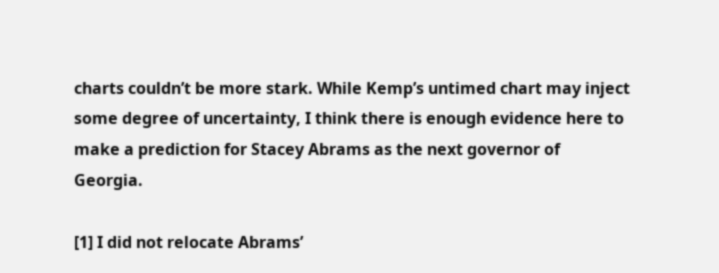charts couldn’t be more stark. While Kemp’s untimed chart may inject some degree of uncertainty, I think there is enough evidence here to make a prediction for Stacey Abrams as the next governor of Georgia.

[1] I did not relocate Abrams’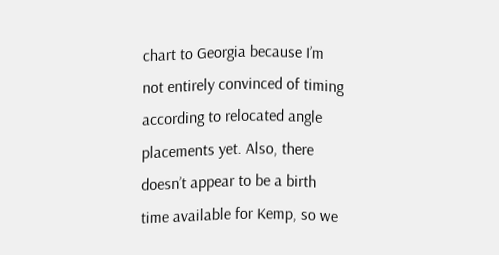chart to Georgia because I’m not entirely convinced of timing according to relocated angle placements yet. Also, there doesn’t appear to be a birth time available for Kemp, so we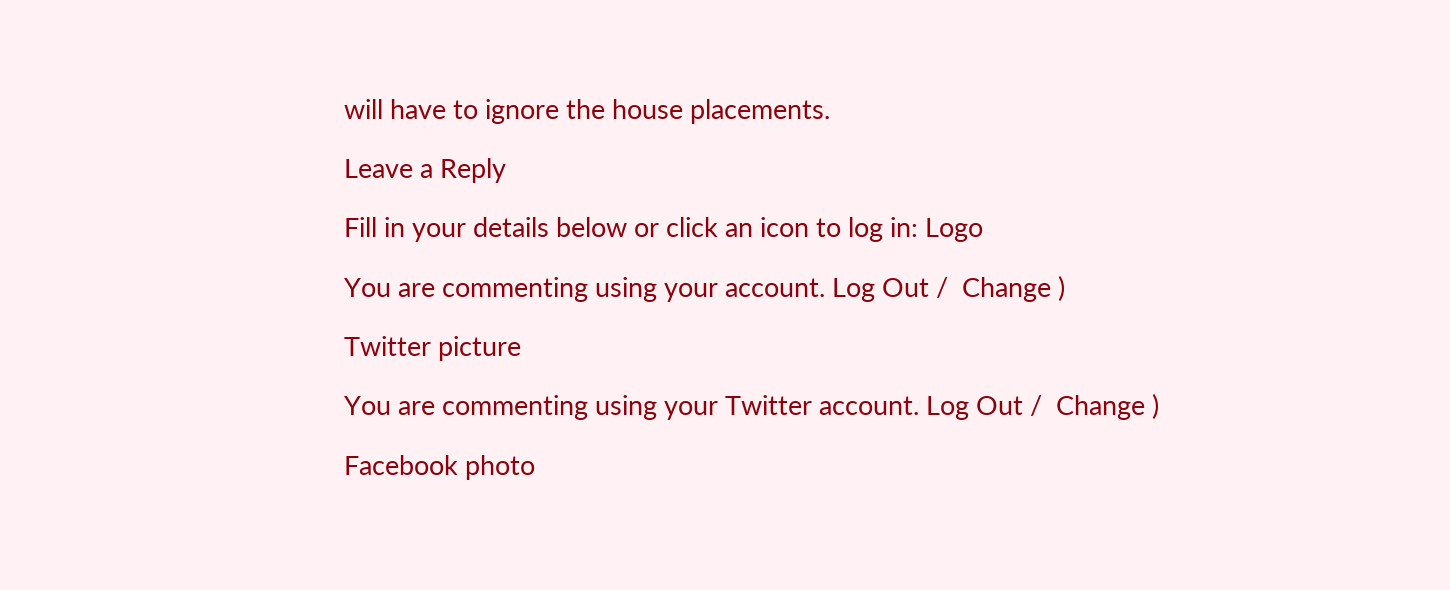will have to ignore the house placements.

Leave a Reply

Fill in your details below or click an icon to log in: Logo

You are commenting using your account. Log Out /  Change )

Twitter picture

You are commenting using your Twitter account. Log Out /  Change )

Facebook photo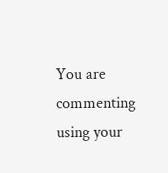You are commenting using your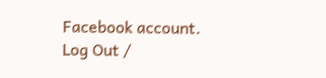Facebook account. Log Out /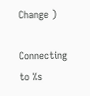Change )

Connecting to %s